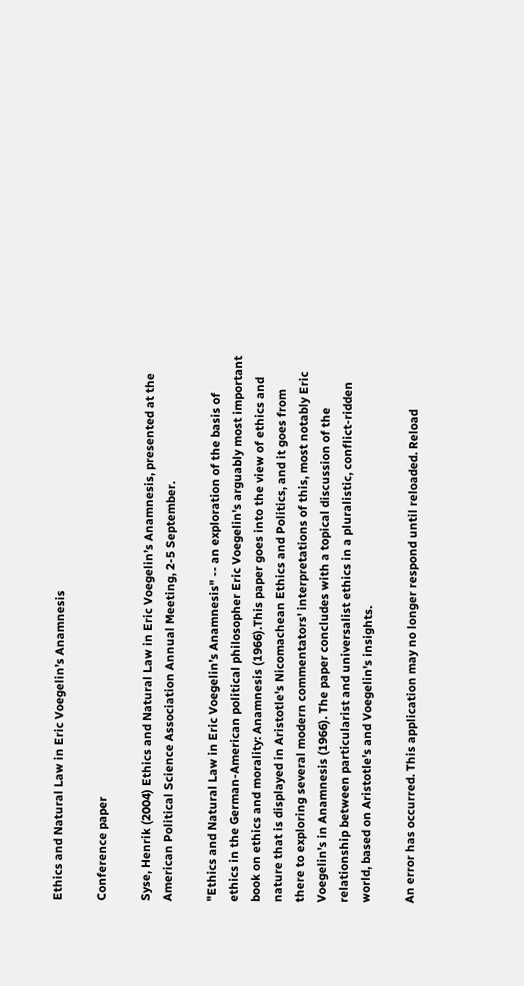Ethics and Natural Law in Eric Voegelin’s Anamnesis

Conference paper

Syse, Henrik (2004) Ethics and Natural Law in Eric Voegelin’s Anamnesis, presented at the American Political Science Association Annual Meeting, 2-5 September.

"Ethics and Natural Law in Eric Voegelin’s Anamnesis" -- an exploration of the basis of ethics in the German-American political philosopher Eric Voegelin's arguably most important book on ethics and morality: Anamnesis (1966).This paper goes into the view of ethics and nature that is displayed in Aristotle's Nicomachean Ethics and Politics, and it goes from there to exploring several modern commentators' interpretations of this, most notably Eric Voegelin's in Anamnesis (1966). The paper concludes with a topical discussion of the relationship between particularist and universalist ethics in a pluralistic, conflict-ridden world, based on Aristotle's and Voegelin's insights.

An error has occurred. This application may no longer respond until reloaded. Reload